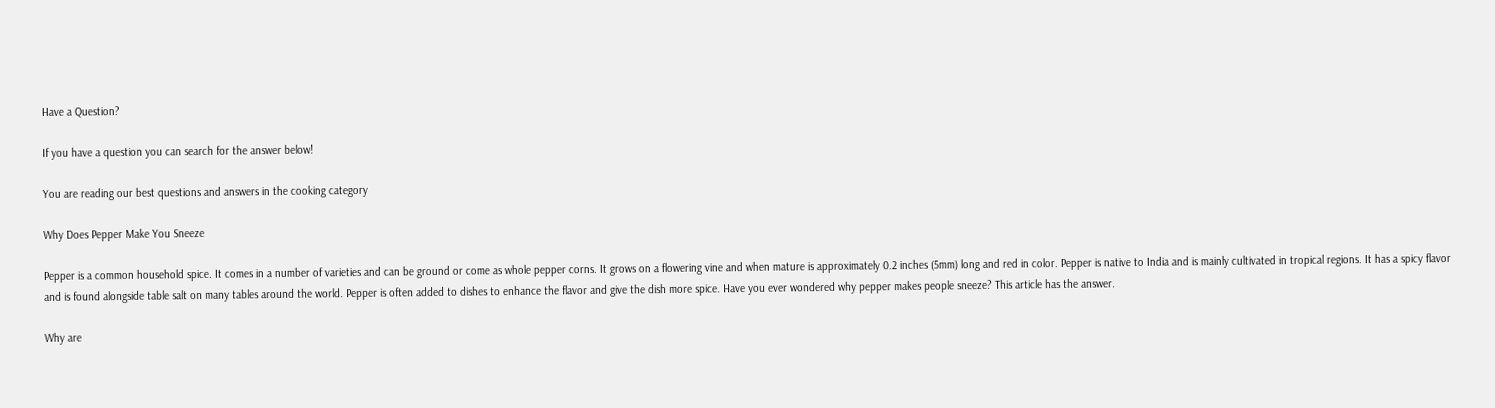Have a Question?

If you have a question you can search for the answer below!

You are reading our best questions and answers in the cooking category

Why Does Pepper Make You Sneeze

Pepper is a common household spice. It comes in a number of varieties and can be ground or come as whole pepper corns. It grows on a flowering vine and when mature is approximately 0.2 inches (5mm) long and red in color. Pepper is native to India and is mainly cultivated in tropical regions. It has a spicy flavor and is found alongside table salt on many tables around the world. Pepper is often added to dishes to enhance the flavor and give the dish more spice. Have you ever wondered why pepper makes people sneeze? This article has the answer.

Why are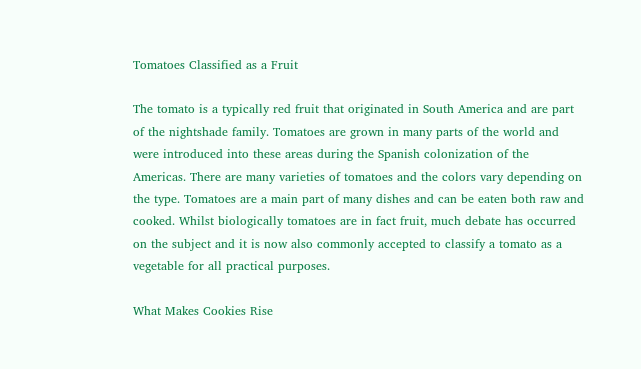Tomatoes Classified as a Fruit

The tomato is a typically red fruit that originated in South America and are part of the nightshade family. Tomatoes are grown in many parts of the world and were introduced into these areas during the Spanish colonization of the Americas. There are many varieties of tomatoes and the colors vary depending on the type. Tomatoes are a main part of many dishes and can be eaten both raw and cooked. Whilst biologically tomatoes are in fact fruit, much debate has occurred on the subject and it is now also commonly accepted to classify a tomato as a vegetable for all practical purposes.

What Makes Cookies Rise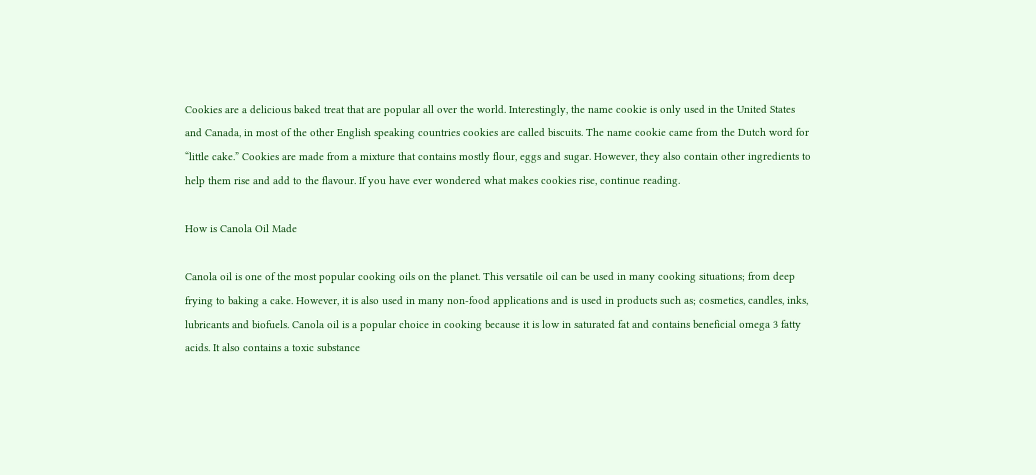Cookies are a delicious baked treat that are popular all over the world. Interestingly, the name cookie is only used in the United States and Canada, in most of the other English speaking countries cookies are called biscuits. The name cookie came from the Dutch word for “little cake.” Cookies are made from a mixture that contains mostly flour, eggs and sugar. However, they also contain other ingredients to help them rise and add to the flavour. If you have ever wondered what makes cookies rise, continue reading.

How is Canola Oil Made

Canola oil is one of the most popular cooking oils on the planet. This versatile oil can be used in many cooking situations; from deep frying to baking a cake. However, it is also used in many non-food applications and is used in products such as; cosmetics, candles, inks, lubricants and biofuels. Canola oil is a popular choice in cooking because it is low in saturated fat and contains beneficial omega 3 fatty acids. It also contains a toxic substance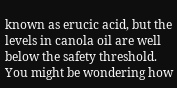known as erucic acid, but the levels in canola oil are well below the safety threshold. You might be wondering how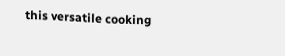this versatile cooking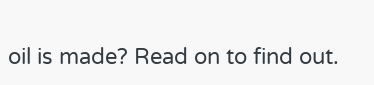oil is made? Read on to find out.